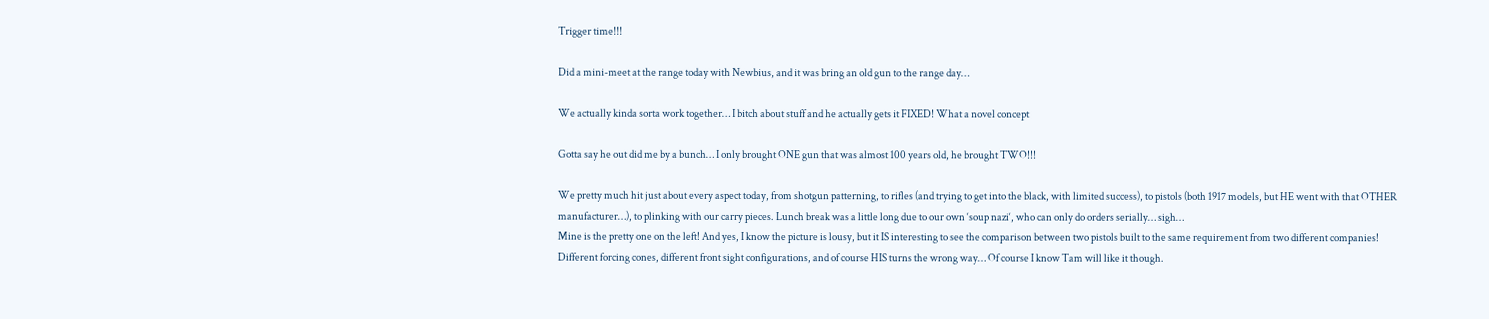Trigger time!!!

Did a mini-meet at the range today with Newbius, and it was bring an old gun to the range day…

We actually kinda sorta work together… I bitch about stuff and he actually gets it FIXED! What a novel concept

Gotta say he out did me by a bunch… I only brought ONE gun that was almost 100 years old, he brought TWO!!!

We pretty much hit just about every aspect today, from shotgun patterning, to rifles (and trying to get into the black, with limited success), to pistols (both 1917 models, but HE went with that OTHER manufacturer…), to plinking with our carry pieces. Lunch break was a little long due to our own ‘soup nazi‘, who can only do orders serially… sigh…
Mine is the pretty one on the left! And yes, I know the picture is lousy, but it IS interesting to see the comparison between two pistols built to the same requirement from two different companies! Different forcing cones, different front sight configurations, and of course HIS turns the wrong way… Of course I know Tam will like it though.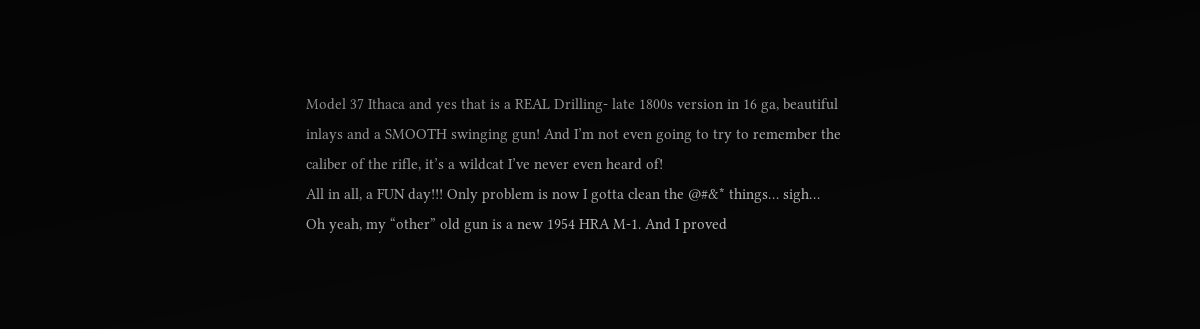Model 37 Ithaca and yes that is a REAL Drilling- late 1800s version in 16 ga, beautiful inlays and a SMOOTH swinging gun! And I’m not even going to try to remember the caliber of the rifle, it’s a wildcat I’ve never even heard of!
All in all, a FUN day!!! Only problem is now I gotta clean the @#&* things… sigh…
Oh yeah, my “other” old gun is a new 1954 HRA M-1. And I proved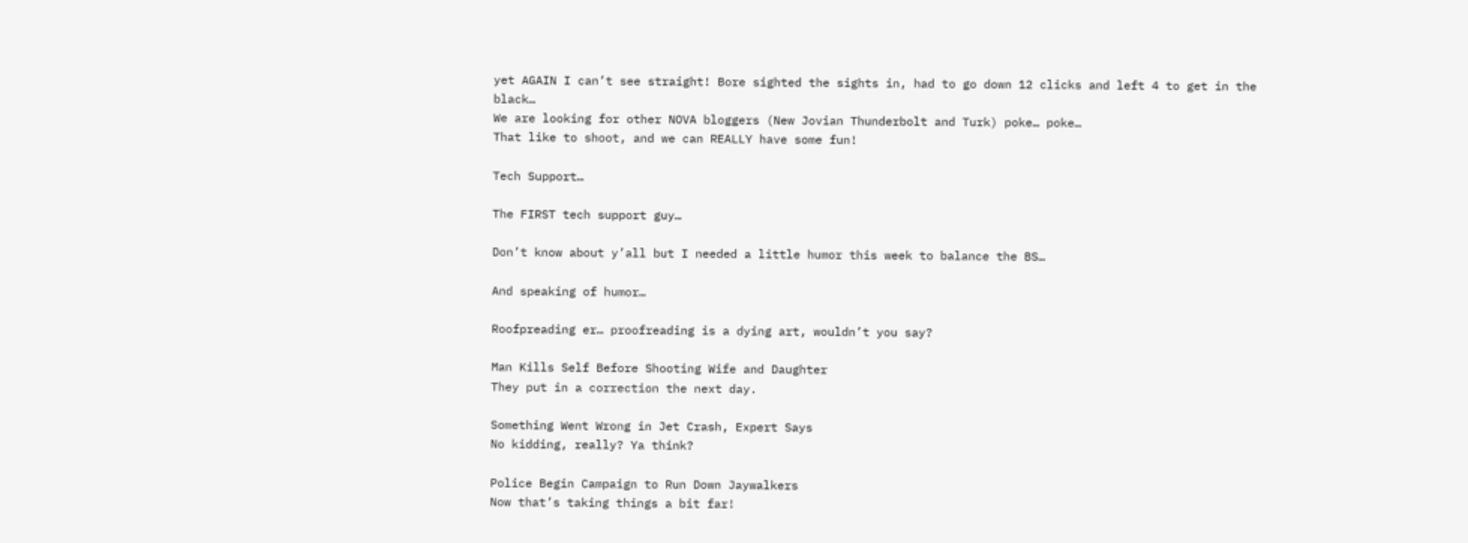yet AGAIN I can’t see straight! Bore sighted the sights in, had to go down 12 clicks and left 4 to get in the black…
We are looking for other NOVA bloggers (New Jovian Thunderbolt and Turk) poke… poke…
That like to shoot, and we can REALLY have some fun!

Tech Support…

The FIRST tech support guy…

Don’t know about y’all but I needed a little humor this week to balance the BS…

And speaking of humor…

Roofpreading er… proofreading is a dying art, wouldn’t you say?

Man Kills Self Before Shooting Wife and Daughter
They put in a correction the next day.

Something Went Wrong in Jet Crash, Expert Says
No kidding, really? Ya think?

Police Begin Campaign to Run Down Jaywalkers
Now that’s taking things a bit far!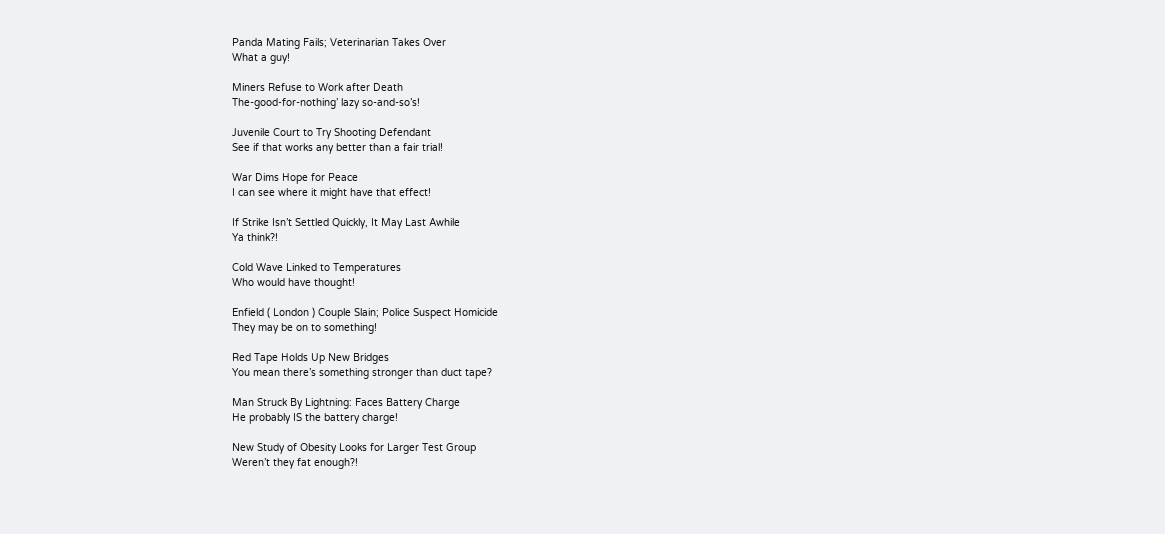Panda Mating Fails; Veterinarian Takes Over
What a guy!

Miners Refuse to Work after Death
The-good-for-nothing’ lazy so-and-so’s!

Juvenile Court to Try Shooting Defendant
See if that works any better than a fair trial!

War Dims Hope for Peace
I can see where it might have that effect!

If Strike Isn’t Settled Quickly, It May Last Awhile
Ya think?!

Cold Wave Linked to Temperatures
Who would have thought!

Enfield ( London ) Couple Slain; Police Suspect Homicide
They may be on to something!

Red Tape Holds Up New Bridges
You mean there’s something stronger than duct tape?

Man Struck By Lightning: Faces Battery Charge
He probably IS the battery charge!

New Study of Obesity Looks for Larger Test Group
Weren’t they fat enough?!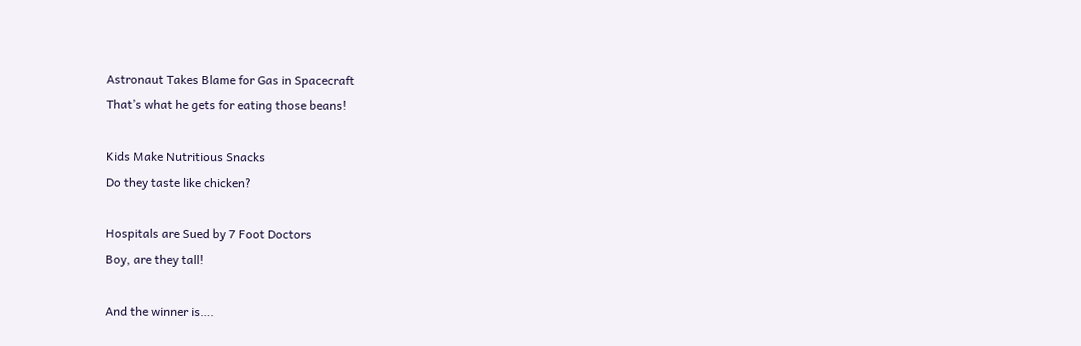Astronaut Takes Blame for Gas in Spacecraft
That’s what he gets for eating those beans!

Kids Make Nutritious Snacks
Do they taste like chicken?

Hospitals are Sued by 7 Foot Doctors
Boy, are they tall!

And the winner is….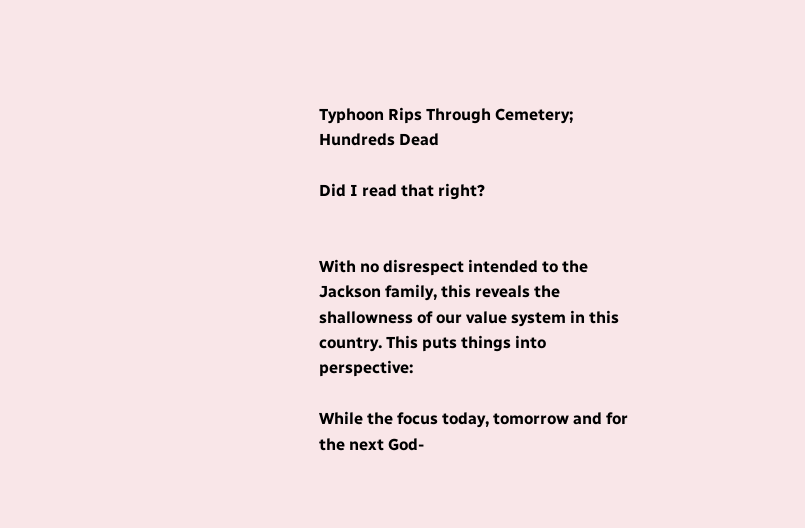Typhoon Rips Through Cemetery; Hundreds Dead

Did I read that right?


With no disrespect intended to the Jackson family, this reveals the shallowness of our value system in this country. This puts things into perspective:

While the focus today, tomorrow and for the next God-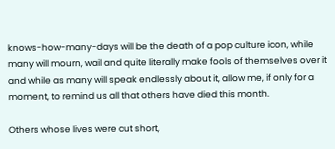knows-how-many-days will be the death of a pop culture icon, while many will mourn, wail and quite literally make fools of themselves over it and while as many will speak endlessly about it, allow me, if only for a moment, to remind us all that others have died this month.

Others whose lives were cut short,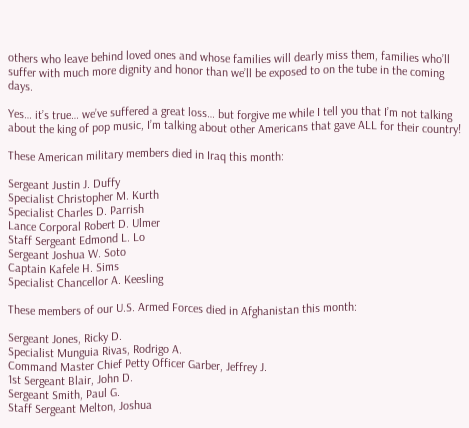others who leave behind loved ones and whose families will dearly miss them, families who’ll suffer with much more dignity and honor than we’ll be exposed to on the tube in the coming days.

Yes… it’s true… we’ve suffered a great loss… but forgive me while I tell you that I’m not talking about the king of pop music, I’m talking about other Americans that gave ALL for their country!

These American military members died in Iraq this month:

Sergeant Justin J. Duffy
Specialist Christopher M. Kurth
Specialist Charles D. Parrish
Lance Corporal Robert D. Ulmer
Staff Sergeant Edmond L. Lo
Sergeant Joshua W. Soto
Captain Kafele H. Sims
Specialist Chancellor A. Keesling

These members of our U.S. Armed Forces died in Afghanistan this month:

Sergeant Jones, Ricky D.
Specialist Munguia Rivas, Rodrigo A.
Command Master Chief Petty Officer Garber, Jeffrey J.
1st Sergeant Blair, John D.
Sergeant Smith, Paul G.
Staff Sergeant Melton, Joshua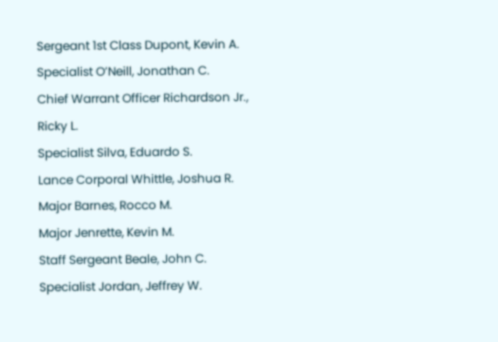Sergeant 1st Class Dupont, Kevin A.
Specialist O’Neill, Jonathan C.
Chief Warrant Officer Richardson Jr., Ricky L.
Specialist Silva, Eduardo S.
Lance Corporal Whittle, Joshua R.
Major Barnes, Rocco M.
Major Jenrette, Kevin M.
Staff Sergeant Beale, John C.
Specialist Jordan, Jeffrey W.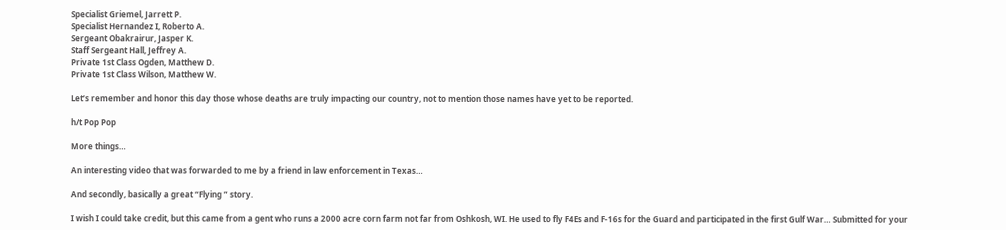Specialist Griemel, Jarrett P.
Specialist Hernandez I, Roberto A.
Sergeant Obakrairur, Jasper K.
Staff Sergeant Hall, Jeffrey A.
Private 1st Class Ogden, Matthew D.
Private 1st Class Wilson, Matthew W.

Let’s remember and honor this day those whose deaths are truly impacting our country, not to mention those names have yet to be reported.

h/t Pop Pop

More things…

An interesting video that was forwarded to me by a friend in law enforcement in Texas…

And secondly, basically a great “Flying ” story.

I wish I could take credit, but this came from a gent who runs a 2000 acre corn farm not far from Oshkosh, WI. He used to fly F4Es and F-16s for the Guard and participated in the first Gulf War… Submitted for your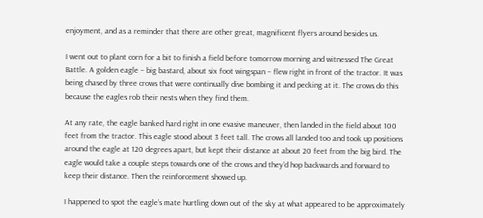enjoyment, and as a reminder that there are other great, magnificent flyers around besides us.

I went out to plant corn for a bit to finish a field before tomorrow morning and witnessed The Great Battle. A golden eagle – big bastard, about six foot wingspan – flew right in front of the tractor. It was being chased by three crows that were continually dive bombing it and pecking at it. The crows do this because the eagles rob their nests when they find them.

At any rate, the eagle banked hard right in one evasive maneuver, then landed in the field about 100 feet from the tractor. This eagle stood about 3 feet tall. The crows all landed too and took up positions around the eagle at 120 degrees apart, but kept their distance at about 20 feet from the big bird. The eagle would take a couple steps towards one of the crows and they’d hop backwards and forward to keep their distance. Then the reinforcement showed up.

I happened to spot the eagle’s mate hurtling down out of the sky at what appeared to be approximately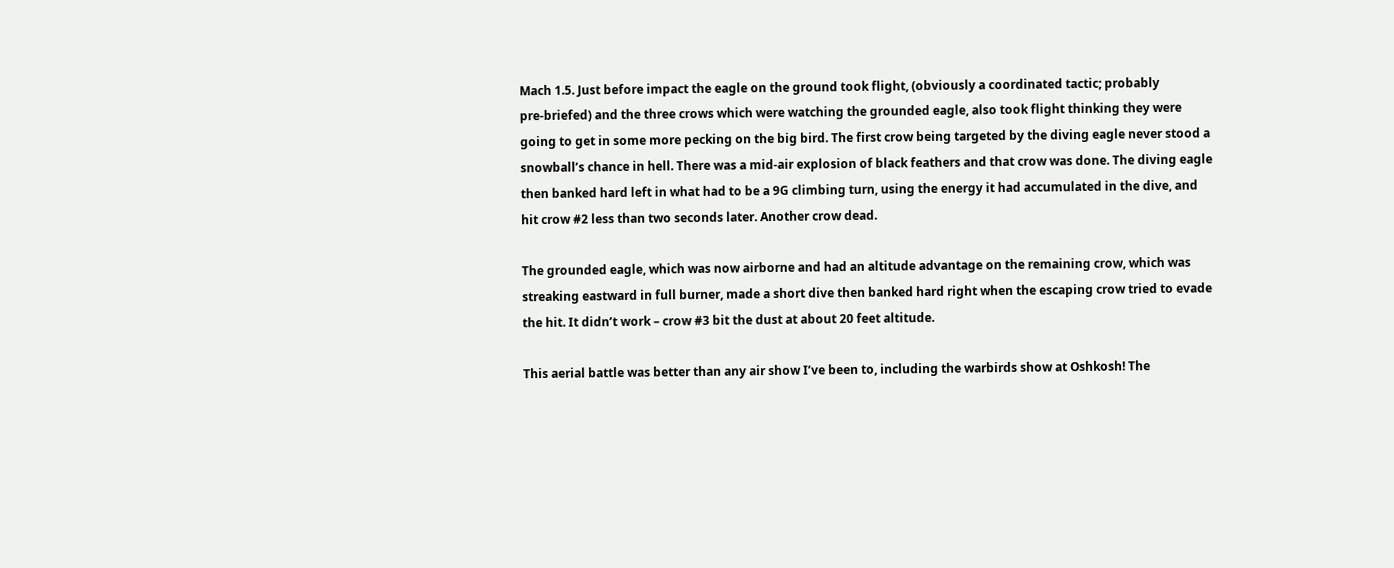Mach 1.5. Just before impact the eagle on the ground took flight, (obviously a coordinated tactic; probably
pre-briefed) and the three crows which were watching the grounded eagle, also took flight thinking they were going to get in some more pecking on the big bird. The first crow being targeted by the diving eagle never stood a snowball’s chance in hell. There was a mid-air explosion of black feathers and that crow was done. The diving eagle then banked hard left in what had to be a 9G climbing turn, using the energy it had accumulated in the dive, and hit crow #2 less than two seconds later. Another crow dead.

The grounded eagle, which was now airborne and had an altitude advantage on the remaining crow, which was streaking eastward in full burner, made a short dive then banked hard right when the escaping crow tried to evade the hit. It didn’t work – crow #3 bit the dust at about 20 feet altitude.

This aerial battle was better than any air show I’ve been to, including the warbirds show at Oshkosh! The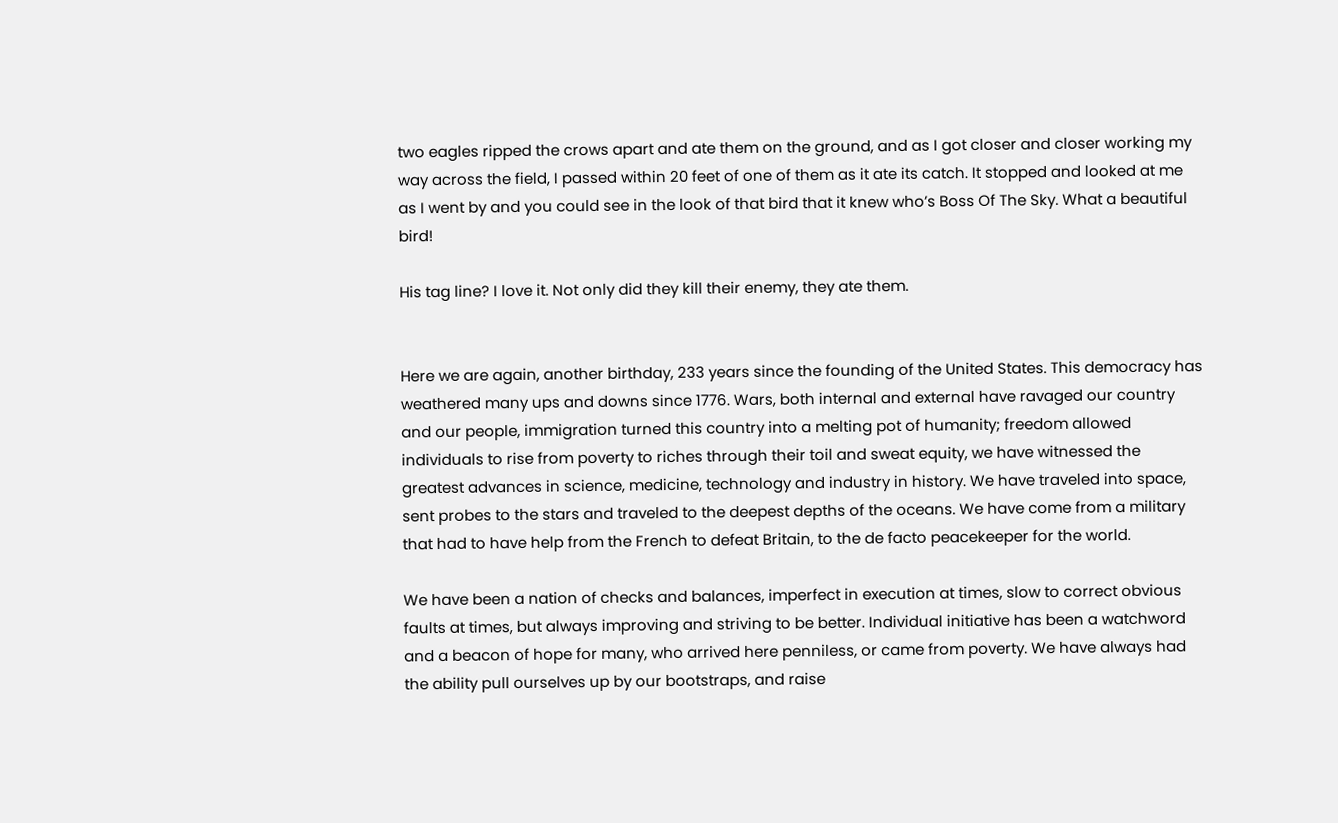two eagles ripped the crows apart and ate them on the ground, and as I got closer and closer working my way across the field, I passed within 20 feet of one of them as it ate its catch. It stopped and looked at me as I went by and you could see in the look of that bird that it knew who’s Boss Of The Sky. What a beautiful bird!

His tag line? I love it. Not only did they kill their enemy, they ate them.


Here we are again, another birthday, 233 years since the founding of the United States. This democracy has weathered many ups and downs since 1776. Wars, both internal and external have ravaged our country and our people, immigration turned this country into a melting pot of humanity; freedom allowed individuals to rise from poverty to riches through their toil and sweat equity, we have witnessed the greatest advances in science, medicine, technology and industry in history. We have traveled into space, sent probes to the stars and traveled to the deepest depths of the oceans. We have come from a military that had to have help from the French to defeat Britain, to the de facto peacekeeper for the world.

We have been a nation of checks and balances, imperfect in execution at times, slow to correct obvious faults at times, but always improving and striving to be better. Individual initiative has been a watchword and a beacon of hope for many, who arrived here penniless, or came from poverty. We have always had the ability pull ourselves up by our bootstraps, and raise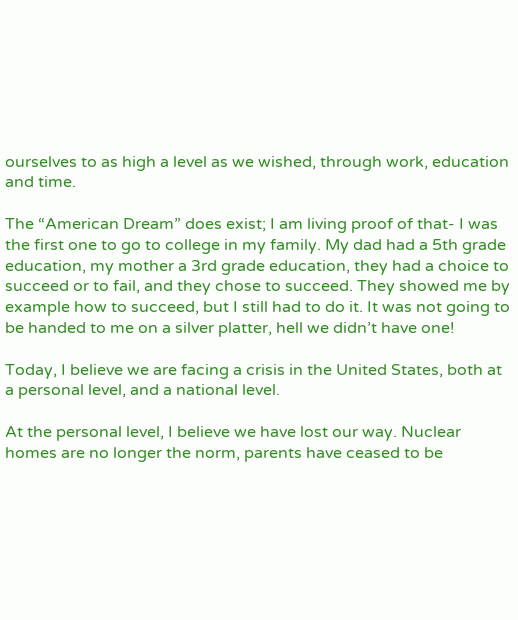ourselves to as high a level as we wished, through work, education and time.

The “American Dream” does exist; I am living proof of that- I was the first one to go to college in my family. My dad had a 5th grade education, my mother a 3rd grade education, they had a choice to succeed or to fail, and they chose to succeed. They showed me by example how to succeed, but I still had to do it. It was not going to be handed to me on a silver platter, hell we didn’t have one!

Today, I believe we are facing a crisis in the United States, both at a personal level, and a national level.

At the personal level, I believe we have lost our way. Nuclear homes are no longer the norm, parents have ceased to be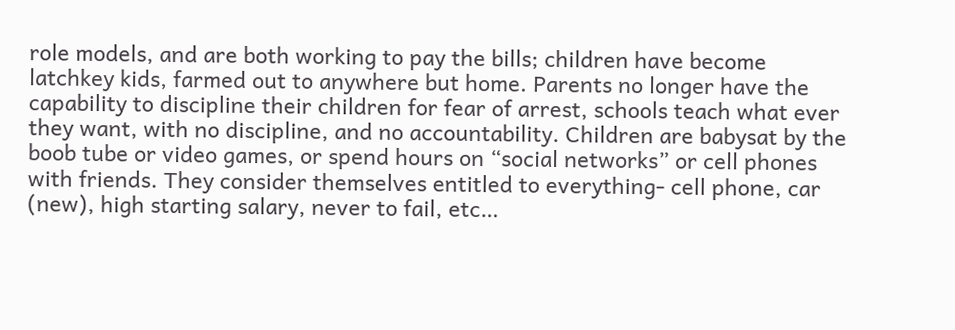role models, and are both working to pay the bills; children have become latchkey kids, farmed out to anywhere but home. Parents no longer have the capability to discipline their children for fear of arrest, schools teach what ever they want, with no discipline, and no accountability. Children are babysat by the boob tube or video games, or spend hours on “social networks” or cell phones with friends. They consider themselves entitled to everything- cell phone, car (new), high starting salary, never to fail, etc…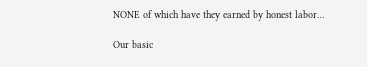NONE of which have they earned by honest labor…

Our basic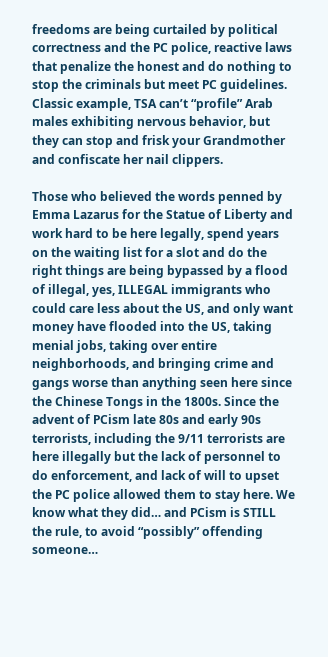freedoms are being curtailed by political correctness and the PC police, reactive laws that penalize the honest and do nothing to stop the criminals but meet PC guidelines. Classic example, TSA can’t “profile” Arab males exhibiting nervous behavior, but they can stop and frisk your Grandmother and confiscate her nail clippers.

Those who believed the words penned by Emma Lazarus for the Statue of Liberty and work hard to be here legally, spend years on the waiting list for a slot and do the right things are being bypassed by a flood of illegal, yes, ILLEGAL immigrants who could care less about the US, and only want money have flooded into the US, taking menial jobs, taking over entire neighborhoods, and bringing crime and gangs worse than anything seen here since the Chinese Tongs in the 1800s. Since the advent of PCism late 80s and early 90s terrorists, including the 9/11 terrorists are here illegally but the lack of personnel to do enforcement, and lack of will to upset the PC police allowed them to stay here. We know what they did… and PCism is STILL the rule, to avoid “possibly” offending someone…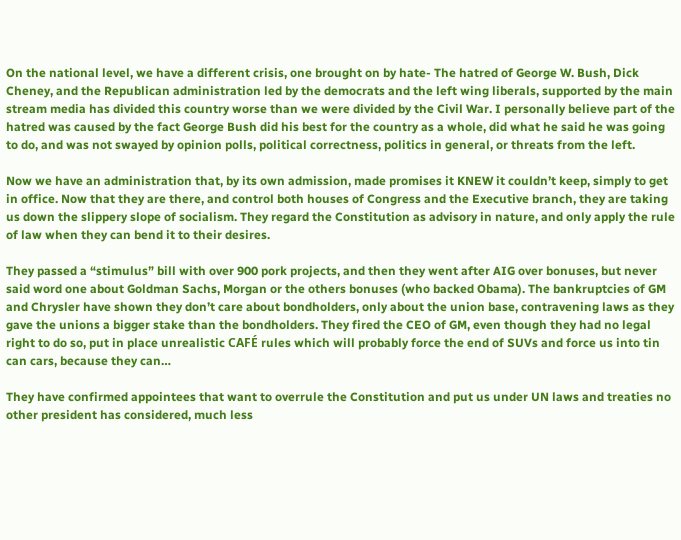On the national level, we have a different crisis, one brought on by hate- The hatred of George W. Bush, Dick Cheney, and the Republican administration led by the democrats and the left wing liberals, supported by the main stream media has divided this country worse than we were divided by the Civil War. I personally believe part of the hatred was caused by the fact George Bush did his best for the country as a whole, did what he said he was going to do, and was not swayed by opinion polls, political correctness, politics in general, or threats from the left.

Now we have an administration that, by its own admission, made promises it KNEW it couldn’t keep, simply to get in office. Now that they are there, and control both houses of Congress and the Executive branch, they are taking us down the slippery slope of socialism. They regard the Constitution as advisory in nature, and only apply the rule of law when they can bend it to their desires.

They passed a “stimulus” bill with over 900 pork projects, and then they went after AIG over bonuses, but never said word one about Goldman Sachs, Morgan or the others bonuses (who backed Obama). The bankruptcies of GM and Chrysler have shown they don’t care about bondholders, only about the union base, contravening laws as they gave the unions a bigger stake than the bondholders. They fired the CEO of GM, even though they had no legal right to do so, put in place unrealistic CAFÉ rules which will probably force the end of SUVs and force us into tin can cars, because they can…

They have confirmed appointees that want to overrule the Constitution and put us under UN laws and treaties no other president has considered, much less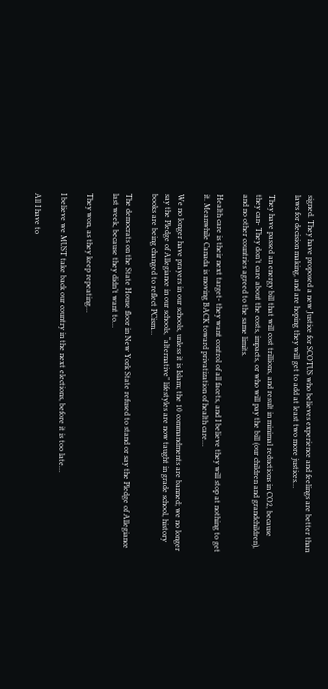signed. They have proposed a new Justice for SCOTUS who believes experience and feelings are better than laws for decision making, and are hoping they will get to add at least two more justices…

They have passed an energy bill that will cost trillions, and result in minimal reductions in CO2, because they can- They don’t care about the costs, impacts, or who will pay the bill (our children and grandchildren), and no other countries agreed to the same limits.

Health care is their next target- they want control of all facets, and I believe they will stop at nothing to get it. Meanwhile Canada is moving BACK toward privatization of health care…

We no longer have prayers in our schools, unless it is Islam; the 10 commandments are banned; we no longer say the Pledge of Allegiance in our schools, “alternative” lifestyles are now taught in grade school, history books are being changed to reflect PCism…

The democrats on the State House floor in New York State refused to stand or say the Pledge of Allegiance last week, because they didn’t want to…

They won, as they keep repeating…

I believe we MUST take back our country in the next elections, before it is too late…

All I have to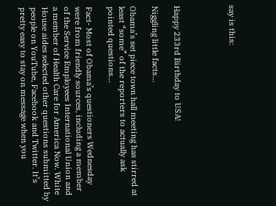say is this:




Happy 233rd Birthday to USA!

Niggling little facts…

Obama’s set piece town hall meeting has stirred at least “some” of the reporters to actually ask pointed questions…

Fact- Most of Obama’s questioners Wednesday were from friendly sources, including a member of the Service Employees International Union and a member of Health Care for America Now. White House aides selected other questions submitted by people on YouTube, Facebook and Twitter. It’s pretty easy to stay on message when you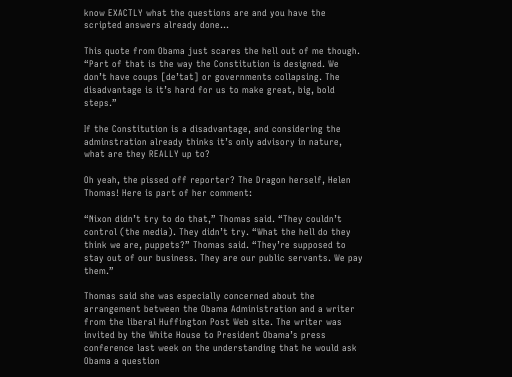know EXACTLY what the questions are and you have the scripted answers already done…

This quote from Obama just scares the hell out of me though. “Part of that is the way the Constitution is designed. We don’t have coups [de’tat] or governments collapsing. The disadvantage is it’s hard for us to make great, big, bold steps.”

If the Constitution is a disadvantage, and considering the adminstration already thinks it’s only advisory in nature, what are they REALLY up to?

Oh yeah, the pissed off reporter? The Dragon herself, Helen Thomas! Here is part of her comment:

“Nixon didn’t try to do that,” Thomas said. “They couldn’t control (the media). They didn’t try. “What the hell do they think we are, puppets?” Thomas said. “They’re supposed to stay out of our business. They are our public servants. We pay them.”

Thomas said she was especially concerned about the arrangement between the Obama Administration and a writer from the liberal Huffington Post Web site. The writer was invited by the White House to President Obama’s press conference last week on the understanding that he would ask Obama a question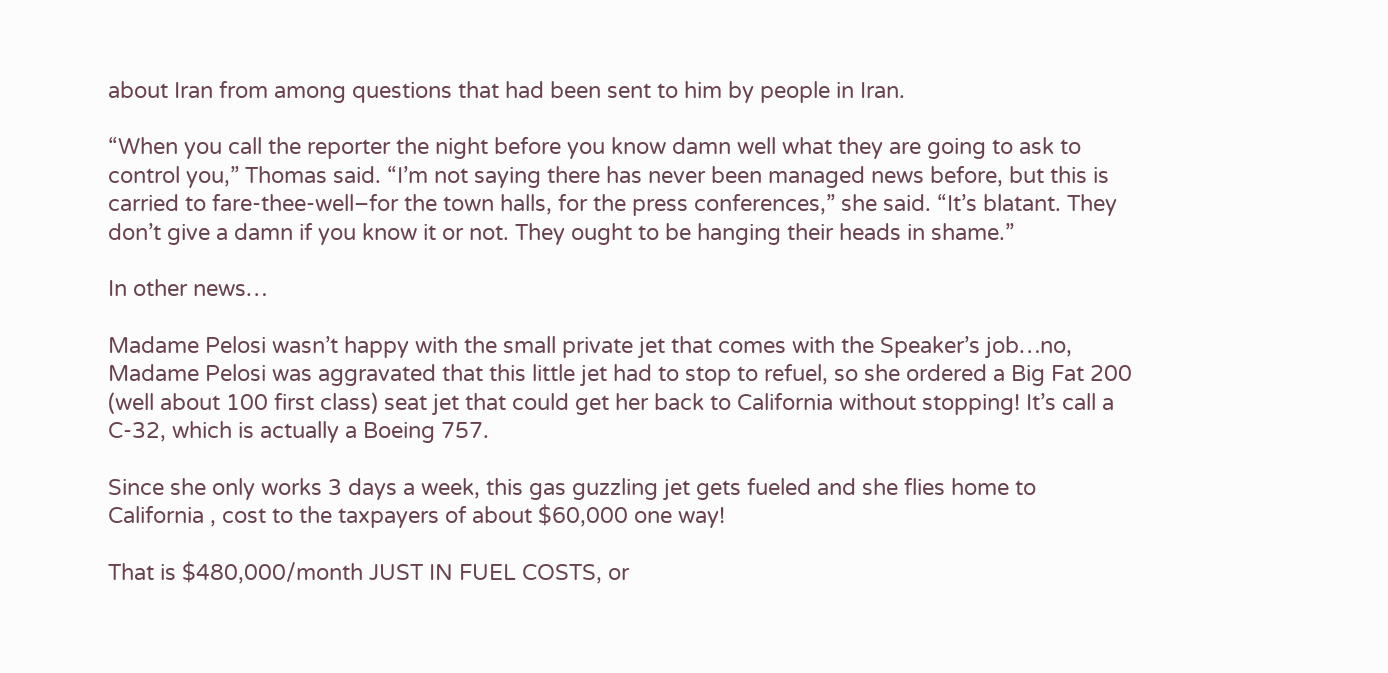about Iran from among questions that had been sent to him by people in Iran.

“When you call the reporter the night before you know damn well what they are going to ask to control you,” Thomas said. “I’m not saying there has never been managed news before, but this is carried to fare-thee-well–for the town halls, for the press conferences,” she said. “It’s blatant. They don’t give a damn if you know it or not. They ought to be hanging their heads in shame.”

In other news…

Madame Pelosi wasn’t happy with the small private jet that comes with the Speaker’s job…no, Madame Pelosi was aggravated that this little jet had to stop to refuel, so she ordered a Big Fat 200 (well about 100 first class) seat jet that could get her back to California without stopping! It’s call a C-32, which is actually a Boeing 757.

Since she only works 3 days a week, this gas guzzling jet gets fueled and she flies home to California , cost to the taxpayers of about $60,000 one way!

That is $480,000/month JUST IN FUEL COSTS, or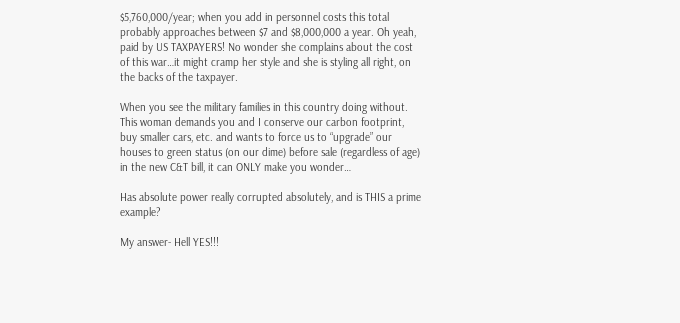$5,760,000/year; when you add in personnel costs this total probably approaches between $7 and $8,000,000 a year. Oh yeah, paid by US TAXPAYERS! No wonder she complains about the cost of this war…it might cramp her style and she is styling all right, on the backs of the taxpayer.

When you see the military families in this country doing without. This woman demands you and I conserve our carbon footprint, buy smaller cars, etc. and wants to force us to “upgrade” our houses to green status (on our dime) before sale (regardless of age) in the new C&T bill, it can ONLY make you wonder…

Has absolute power really corrupted absolutely, and is THIS a prime example?

My answer- Hell YES!!!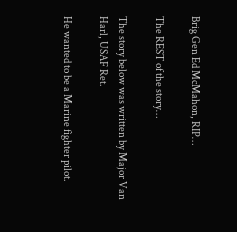Brig Gen Ed McMahon, RIP…

The REST of the story…

The story below was written by Major Van Harl, USAF Ret.

He wanted to be a Marine fighter pilot.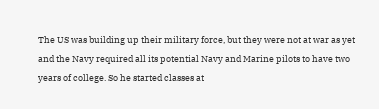The US was building up their military force, but they were not at war as yet and the Navy required all its potential Navy and Marine pilots to have two years of college. So he started classes at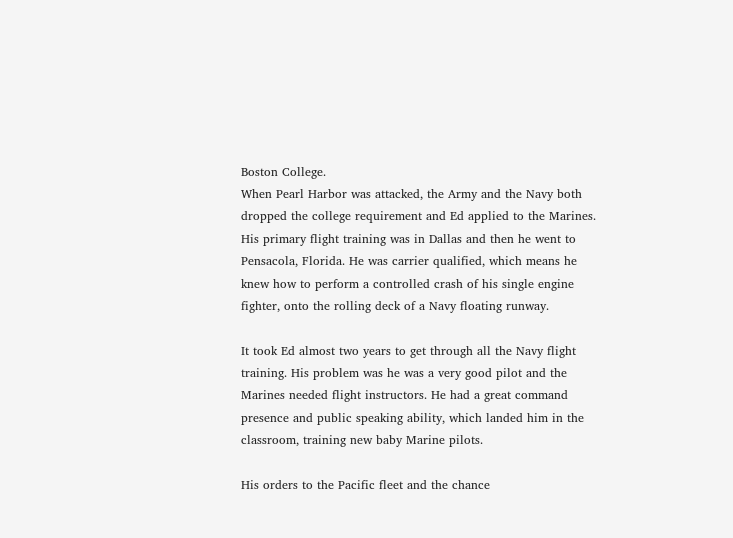Boston College.
When Pearl Harbor was attacked, the Army and the Navy both dropped the college requirement and Ed applied to the Marines. His primary flight training was in Dallas and then he went to Pensacola, Florida. He was carrier qualified, which means he knew how to perform a controlled crash of his single engine fighter, onto the rolling deck of a Navy floating runway.

It took Ed almost two years to get through all the Navy flight training. His problem was he was a very good pilot and the Marines needed flight instructors. He had a great command presence and public speaking ability, which landed him in the classroom, training new baby Marine pilots.

His orders to the Pacific fleet and the chance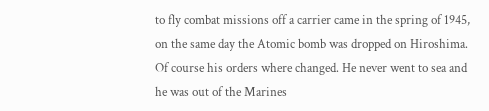to fly combat missions off a carrier came in the spring of 1945, on the same day the Atomic bomb was dropped on Hiroshima. Of course his orders where changed. He never went to sea and he was out of the Marines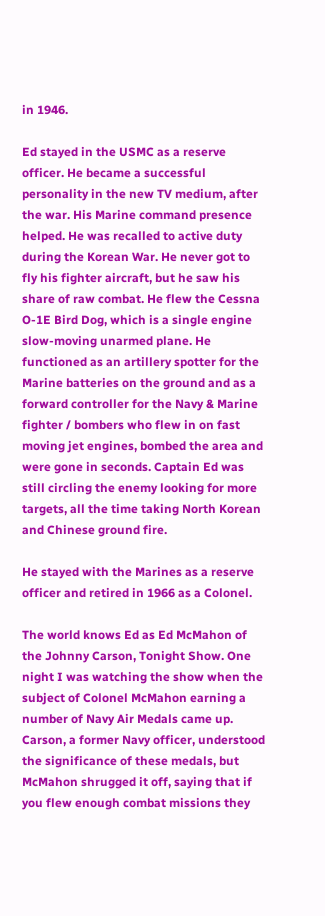in 1946.

Ed stayed in the USMC as a reserve officer. He became a successful personality in the new TV medium, after the war. His Marine command presence helped. He was recalled to active duty during the Korean War. He never got to fly his fighter aircraft, but he saw his share of raw combat. He flew the Cessna O-1E Bird Dog, which is a single engine slow-moving unarmed plane. He functioned as an artillery spotter for the Marine batteries on the ground and as a forward controller for the Navy & Marine fighter / bombers who flew in on fast moving jet engines, bombed the area and were gone in seconds. Captain Ed was still circling the enemy looking for more targets, all the time taking North Korean and Chinese ground fire.

He stayed with the Marines as a reserve officer and retired in 1966 as a Colonel.

The world knows Ed as Ed McMahon of the Johnny Carson, Tonight Show. One night I was watching the show when the subject of Colonel McMahon earning a number of Navy Air Medals came up. Carson, a former Navy officer, understood the significance of these medals, but McMahon shrugged it off, saying that if you flew enough combat missions they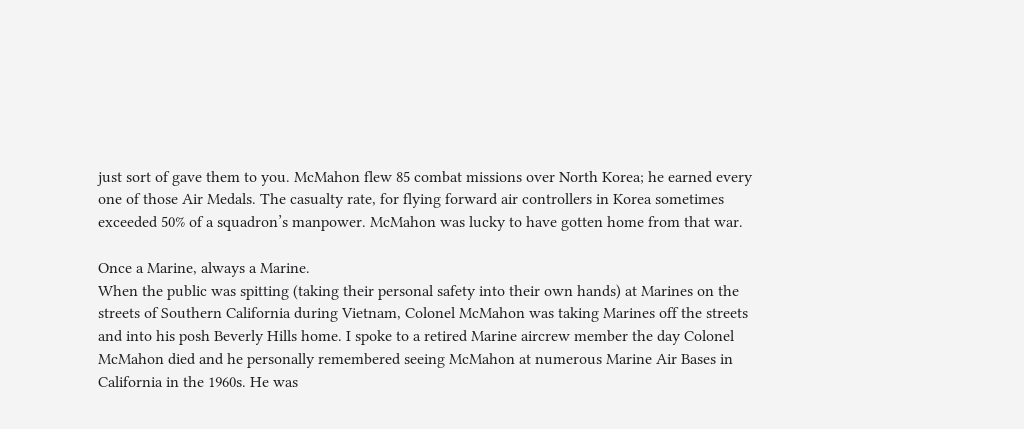just sort of gave them to you. McMahon flew 85 combat missions over North Korea; he earned every one of those Air Medals. The casualty rate, for flying forward air controllers in Korea sometimes exceeded 50% of a squadron’s manpower. McMahon was lucky to have gotten home from that war.

Once a Marine, always a Marine.
When the public was spitting (taking their personal safety into their own hands) at Marines on the streets of Southern California during Vietnam, Colonel McMahon was taking Marines off the streets and into his posh Beverly Hills home. I spoke to a retired Marine aircrew member the day Colonel McMahon died and he personally remembered seeing McMahon at numerous Marine Air Bases in California in the 1960s. He was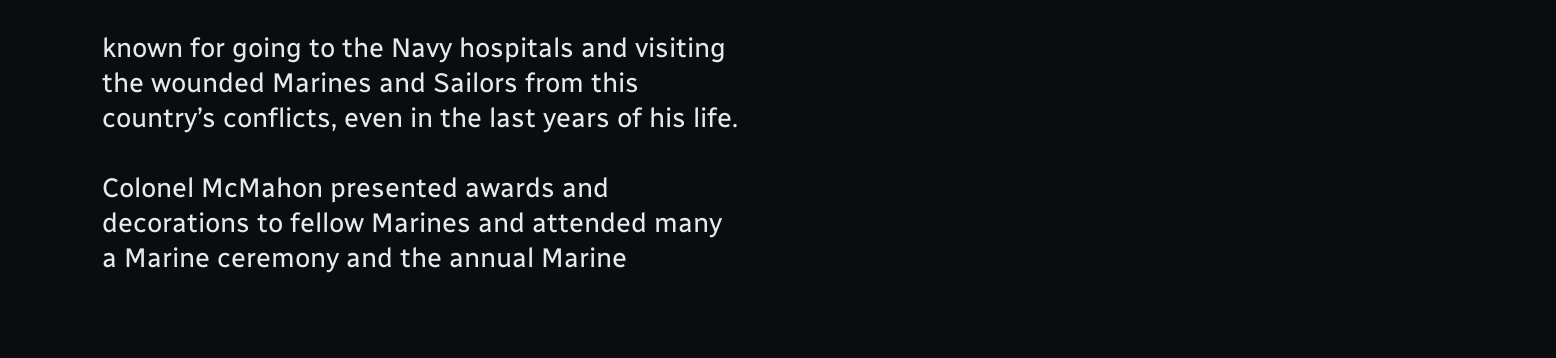known for going to the Navy hospitals and visiting the wounded Marines and Sailors from this country’s conflicts, even in the last years of his life.

Colonel McMahon presented awards and decorations to fellow Marines and attended many a Marine ceremony and the annual Marine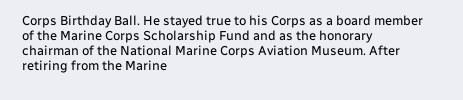Corps Birthday Ball. He stayed true to his Corps as a board member of the Marine Corps Scholarship Fund and as the honorary chairman of the National Marine Corps Aviation Museum. After retiring from the Marine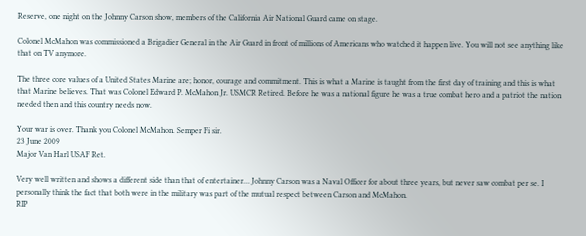Reserve, one night on the Johnny Carson show, members of the California Air National Guard came on stage.

Colonel McMahon was commissioned a Brigadier General in the Air Guard in front of millions of Americans who watched it happen live. You will not see anything like that on TV anymore.

The three core values of a United States Marine are; honor, courage and commitment. This is what a Marine is taught from the first day of training and this is what that Marine believes. That was Colonel Edward P. McMahon Jr. USMCR Retired. Before he was a national figure he was a true combat hero and a patriot the nation needed then and this country needs now.

Your war is over. Thank you Colonel McMahon. Semper Fi sir.
23 June 2009
Major Van Harl USAF Ret.

Very well written and shows a different side than that of entertainer… Johnny Carson was a Naval Officer for about three years, but never saw combat per se. I personally think the fact that both were in the military was part of the mutual respect between Carson and McMahon.
RIP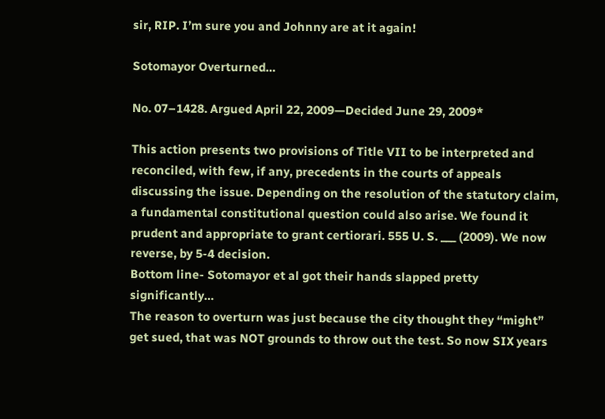sir, RIP. I’m sure you and Johnny are at it again!

Sotomayor Overturned…

No. 07–1428. Argued April 22, 2009—Decided June 29, 2009*

This action presents two provisions of Title VII to be interpreted and reconciled, with few, if any, precedents in the courts of appeals discussing the issue. Depending on the resolution of the statutory claim, a fundamental constitutional question could also arise. We found it prudent and appropriate to grant certiorari. 555 U. S. ___ (2009). We now reverse, by 5-4 decision.
Bottom line- Sotomayor et al got their hands slapped pretty significantly…
The reason to overturn was just because the city thought they “might” get sued, that was NOT grounds to throw out the test. So now SIX years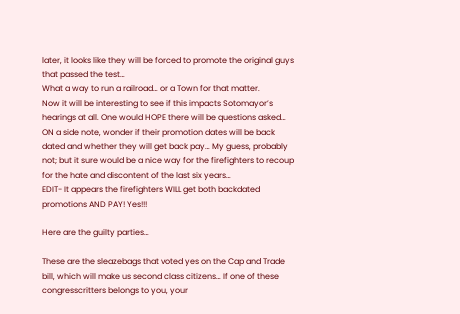later, it looks like they will be forced to promote the original guys that passed the test…
What a way to run a railroad… or a Town for that matter.
Now it will be interesting to see if this impacts Sotomayor’s hearings at all. One would HOPE there will be questions asked…
ON a side note, wonder if their promotion dates will be back dated and whether they will get back pay… My guess, probably not; but it sure would be a nice way for the firefighters to recoup for the hate and discontent of the last six years…
EDIT- It appears the firefighters WILL get both backdated promotions AND PAY! Yes!!!

Here are the guilty parties…

These are the sleazebags that voted yes on the Cap and Trade bill, which will make us second class citizens… If one of these congresscritters belongs to you, your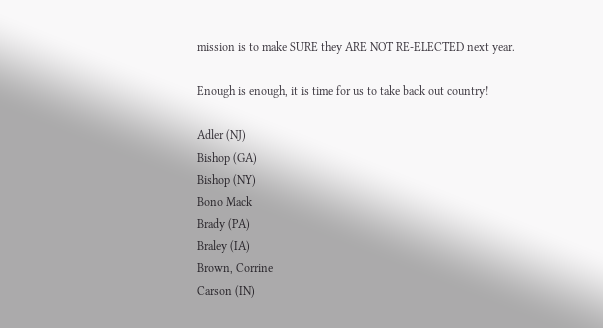mission is to make SURE they ARE NOT RE-ELECTED next year.

Enough is enough, it is time for us to take back out country!

Adler (NJ)
Bishop (GA)
Bishop (NY)
Bono Mack
Brady (PA)
Braley (IA)
Brown, Corrine
Carson (IN)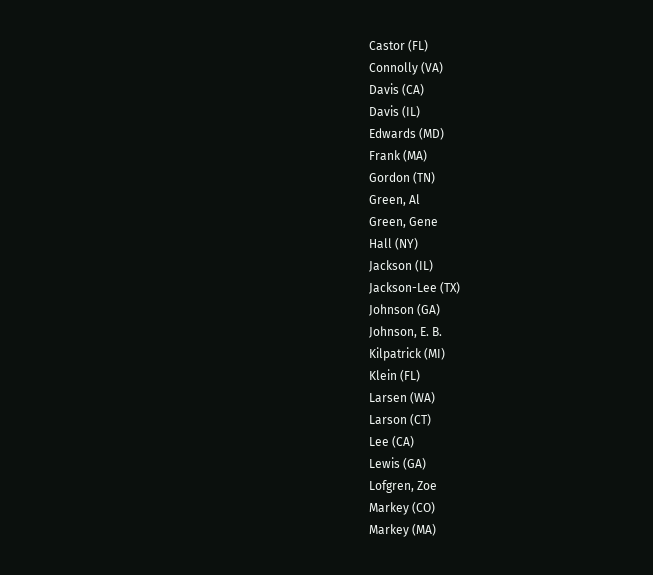Castor (FL)
Connolly (VA)
Davis (CA)
Davis (IL)
Edwards (MD)
Frank (MA)
Gordon (TN)
Green, Al
Green, Gene
Hall (NY)
Jackson (IL)
Jackson-Lee (TX)
Johnson (GA)
Johnson, E. B.
Kilpatrick (MI)
Klein (FL)
Larsen (WA)
Larson (CT)
Lee (CA)
Lewis (GA)
Lofgren, Zoe
Markey (CO)
Markey (MA)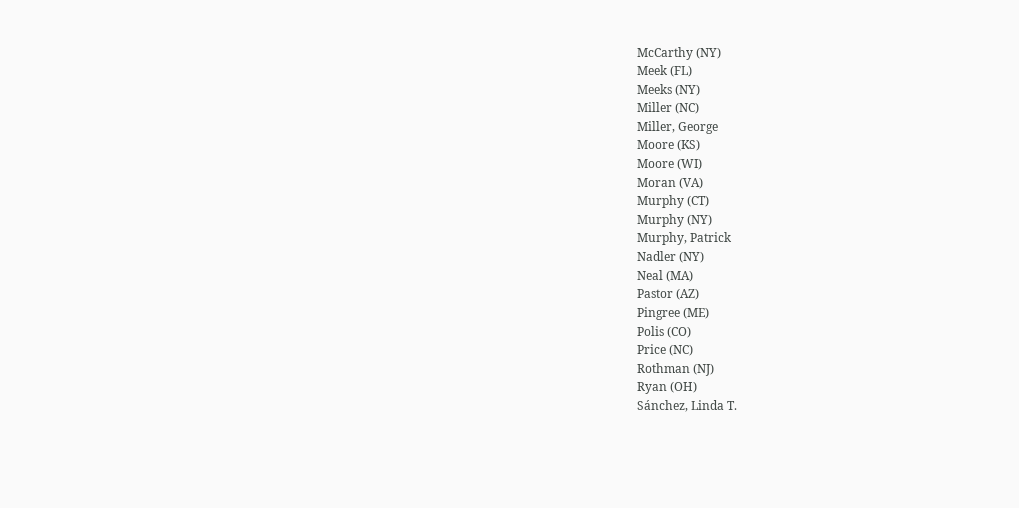McCarthy (NY)
Meek (FL)
Meeks (NY)
Miller (NC)
Miller, George
Moore (KS)
Moore (WI)
Moran (VA)
Murphy (CT)
Murphy (NY)
Murphy, Patrick
Nadler (NY)
Neal (MA)
Pastor (AZ)
Pingree (ME)
Polis (CO)
Price (NC)
Rothman (NJ)
Ryan (OH)
Sánchez, Linda T.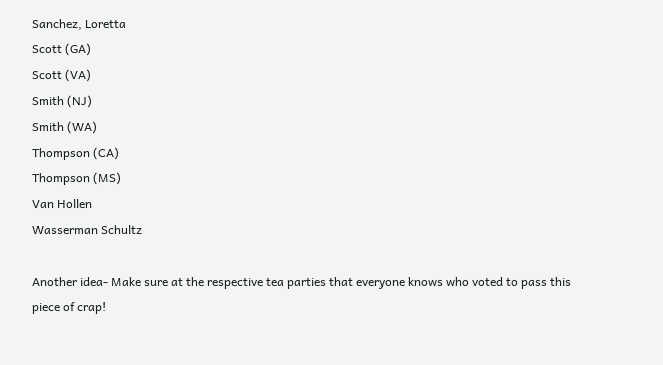Sanchez, Loretta
Scott (GA)
Scott (VA)
Smith (NJ)
Smith (WA)
Thompson (CA)
Thompson (MS)
Van Hollen
Wasserman Schultz

Another idea- Make sure at the respective tea parties that everyone knows who voted to pass this piece of crap!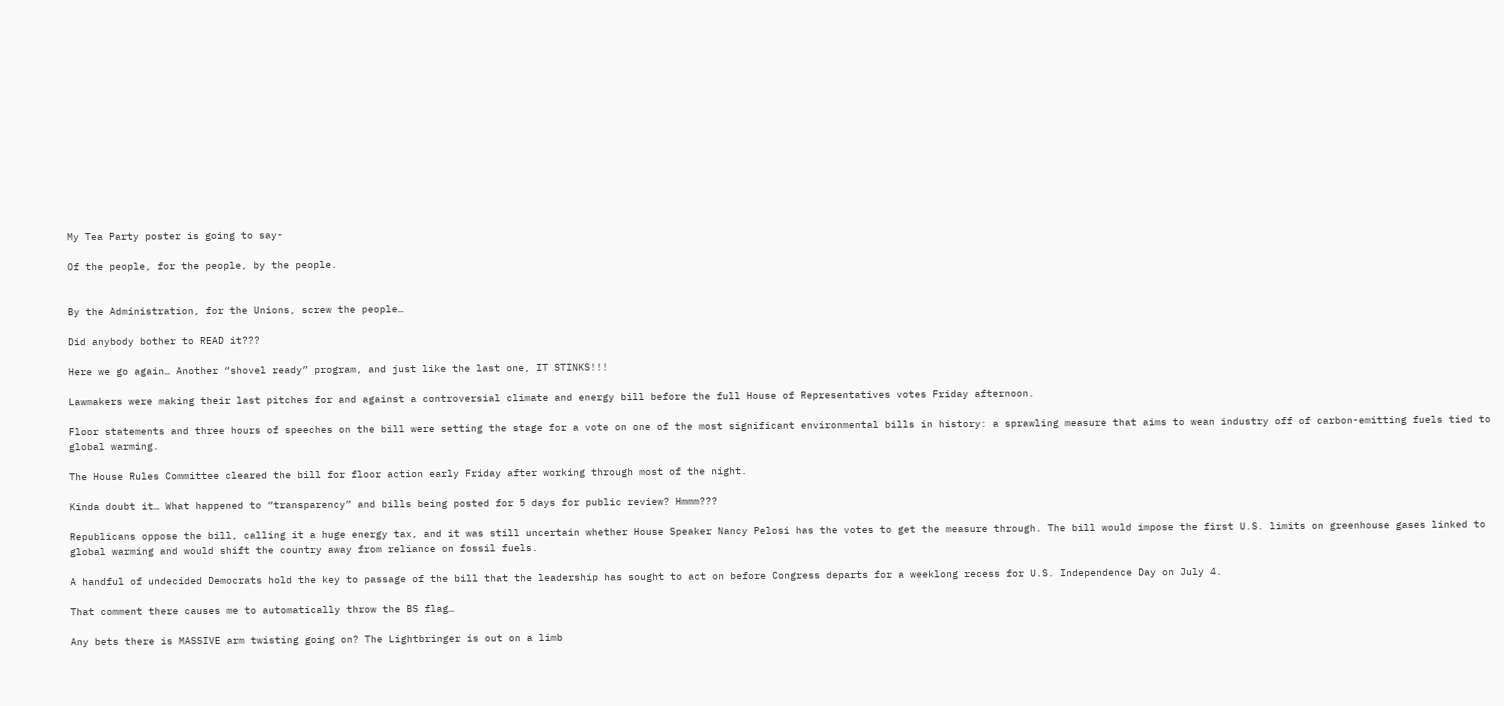My Tea Party poster is going to say-

Of the people, for the people, by the people.


By the Administration, for the Unions, screw the people…

Did anybody bother to READ it???

Here we go again… Another “shovel ready” program, and just like the last one, IT STINKS!!!

Lawmakers were making their last pitches for and against a controversial climate and energy bill before the full House of Representatives votes Friday afternoon.

Floor statements and three hours of speeches on the bill were setting the stage for a vote on one of the most significant environmental bills in history: a sprawling measure that aims to wean industry off of carbon-emitting fuels tied to global warming.

The House Rules Committee cleared the bill for floor action early Friday after working through most of the night.

Kinda doubt it… What happened to “transparency” and bills being posted for 5 days for public review? Hmmm???

Republicans oppose the bill, calling it a huge energy tax, and it was still uncertain whether House Speaker Nancy Pelosi has the votes to get the measure through. The bill would impose the first U.S. limits on greenhouse gases linked to global warming and would shift the country away from reliance on fossil fuels.

A handful of undecided Democrats hold the key to passage of the bill that the leadership has sought to act on before Congress departs for a weeklong recess for U.S. Independence Day on July 4.

That comment there causes me to automatically throw the BS flag…

Any bets there is MASSIVE arm twisting going on? The Lightbringer is out on a limb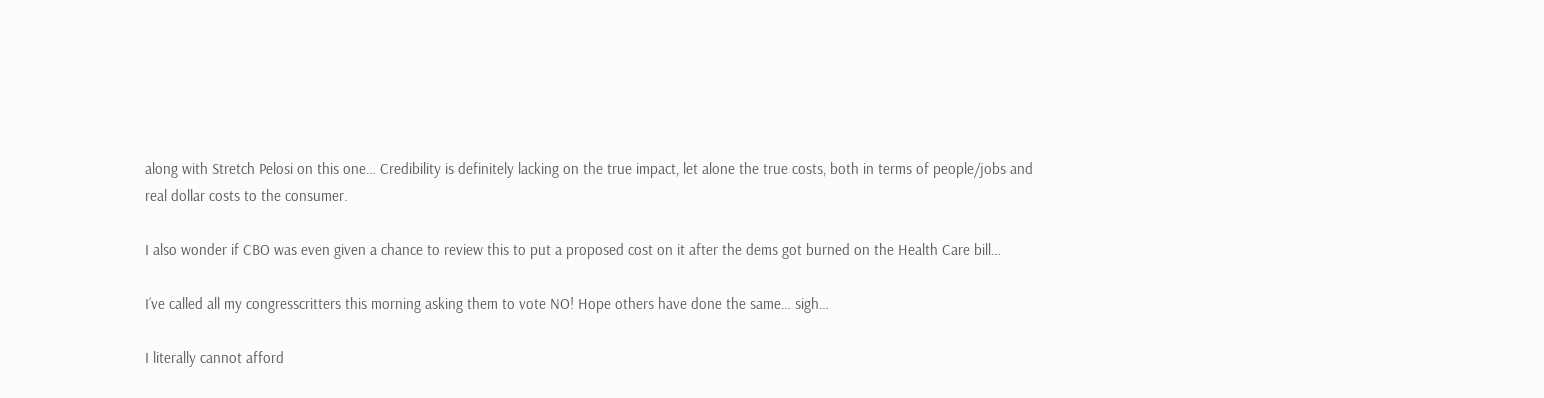along with Stretch Pelosi on this one… Credibility is definitely lacking on the true impact, let alone the true costs, both in terms of people/jobs and real dollar costs to the consumer.

I also wonder if CBO was even given a chance to review this to put a proposed cost on it after the dems got burned on the Health Care bill…

I’ve called all my congresscritters this morning asking them to vote NO! Hope others have done the same… sigh…

I literally cannot afford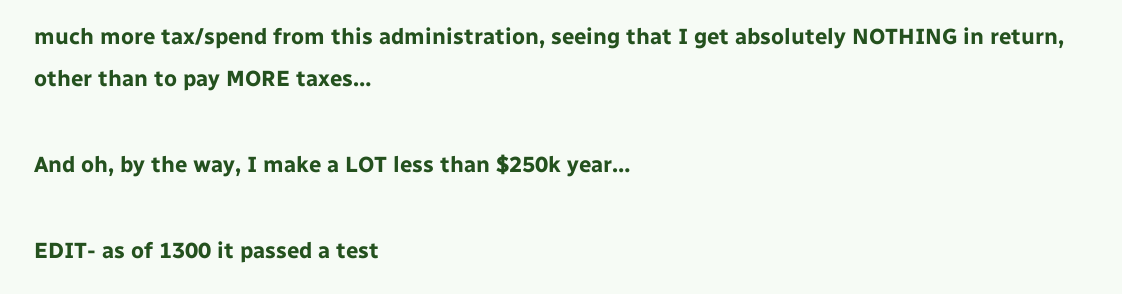much more tax/spend from this administration, seeing that I get absolutely NOTHING in return, other than to pay MORE taxes…

And oh, by the way, I make a LOT less than $250k year…

EDIT- as of 1300 it passed a test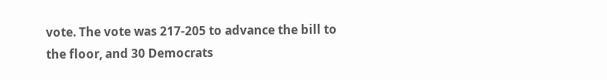vote. The vote was 217-205 to advance the bill to the floor, and 30 Democrats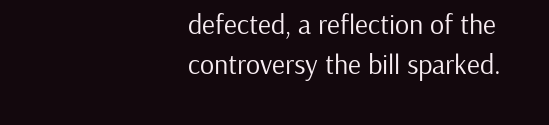defected, a reflection of the controversy the bill sparked.